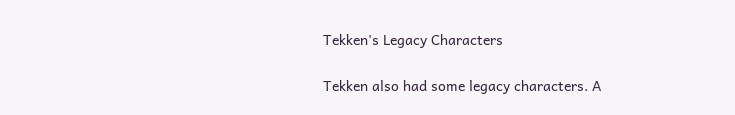Tekken's Legacy Characters

Tekken also had some legacy characters. A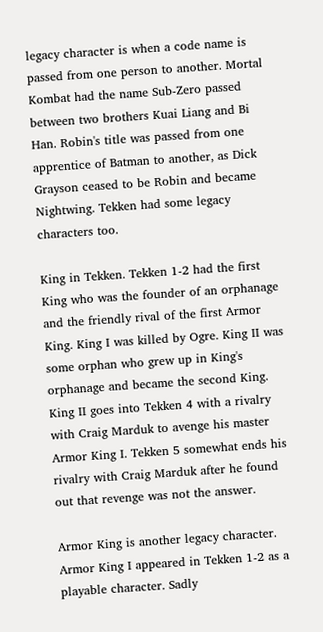legacy character is when a code name is passed from one person to another. Mortal Kombat had the name Sub-Zero passed between two brothers Kuai Liang and Bi Han. Robin's title was passed from one apprentice of Batman to another, as Dick Grayson ceased to be Robin and became Nightwing. Tekken had some legacy characters too.

King in Tekken. Tekken 1-2 had the first King who was the founder of an orphanage and the friendly rival of the first Armor King. King I was killed by Ogre. King II was some orphan who grew up in King's orphanage and became the second King. King II goes into Tekken 4 with a rivalry with Craig Marduk to avenge his master Armor King I. Tekken 5 somewhat ends his rivalry with Craig Marduk after he found out that revenge was not the answer.

Armor King is another legacy character. Armor King I appeared in Tekken 1-2 as a playable character. Sadly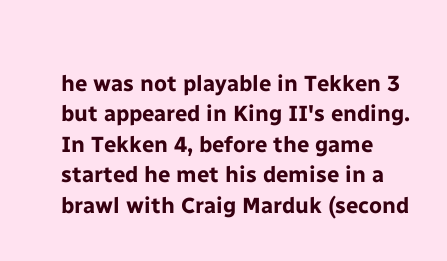he was not playable in Tekken 3 but appeared in King II's ending. In Tekken 4, before the game started he met his demise in a brawl with Craig Marduk (second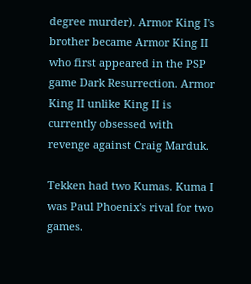degree murder). Armor King I's brother became Armor King II who first appeared in the PSP game Dark Resurrection. Armor King II unlike King II is currently obsessed with revenge against Craig Marduk.

Tekken had two Kumas. Kuma I was Paul Phoenix's rival for two games.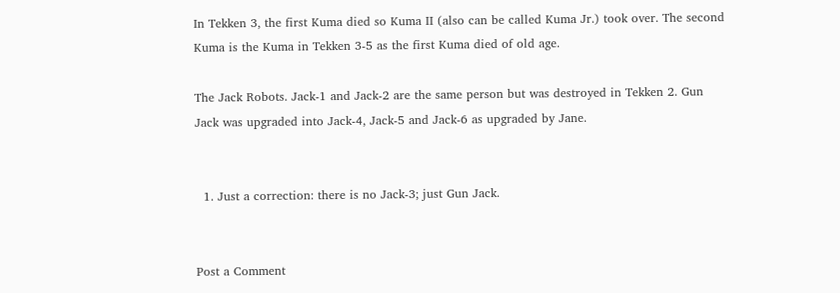In Tekken 3, the first Kuma died so Kuma II (also can be called Kuma Jr.) took over. The second Kuma is the Kuma in Tekken 3-5 as the first Kuma died of old age.

The Jack Robots. Jack-1 and Jack-2 are the same person but was destroyed in Tekken 2. Gun Jack was upgraded into Jack-4, Jack-5 and Jack-6 as upgraded by Jane.


  1. Just a correction: there is no Jack-3; just Gun Jack.


Post a Comment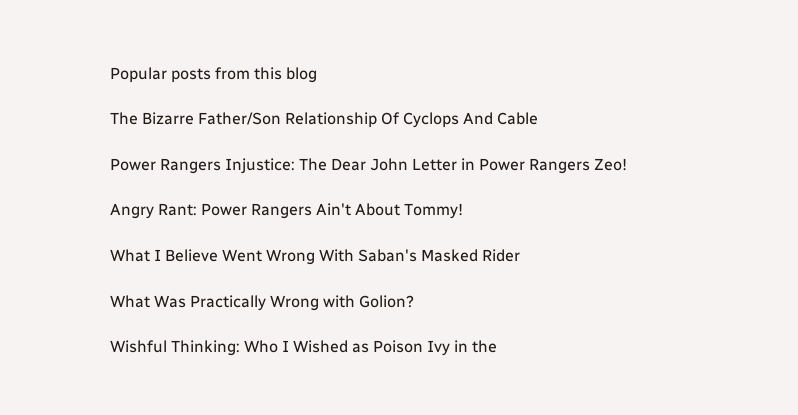Popular posts from this blog

The Bizarre Father/Son Relationship Of Cyclops And Cable

Power Rangers Injustice: The Dear John Letter in Power Rangers Zeo!

Angry Rant: Power Rangers Ain't About Tommy!

What I Believe Went Wrong With Saban's Masked Rider

What Was Practically Wrong with Golion?

Wishful Thinking: Who I Wished as Poison Ivy in the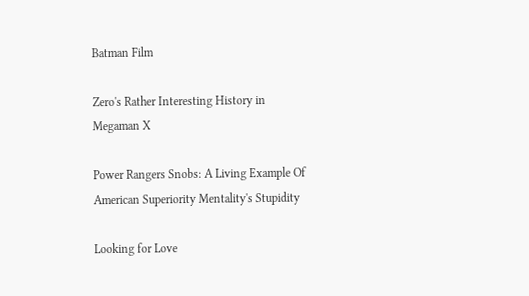Batman Film

Zero's Rather Interesting History in Megaman X

Power Rangers Snobs: A Living Example Of American Superiority Mentality's Stupidity

Looking for Love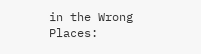in the Wrong Places: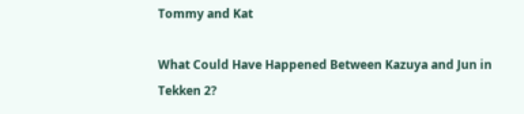Tommy and Kat

What Could Have Happened Between Kazuya and Jun in Tekken 2?